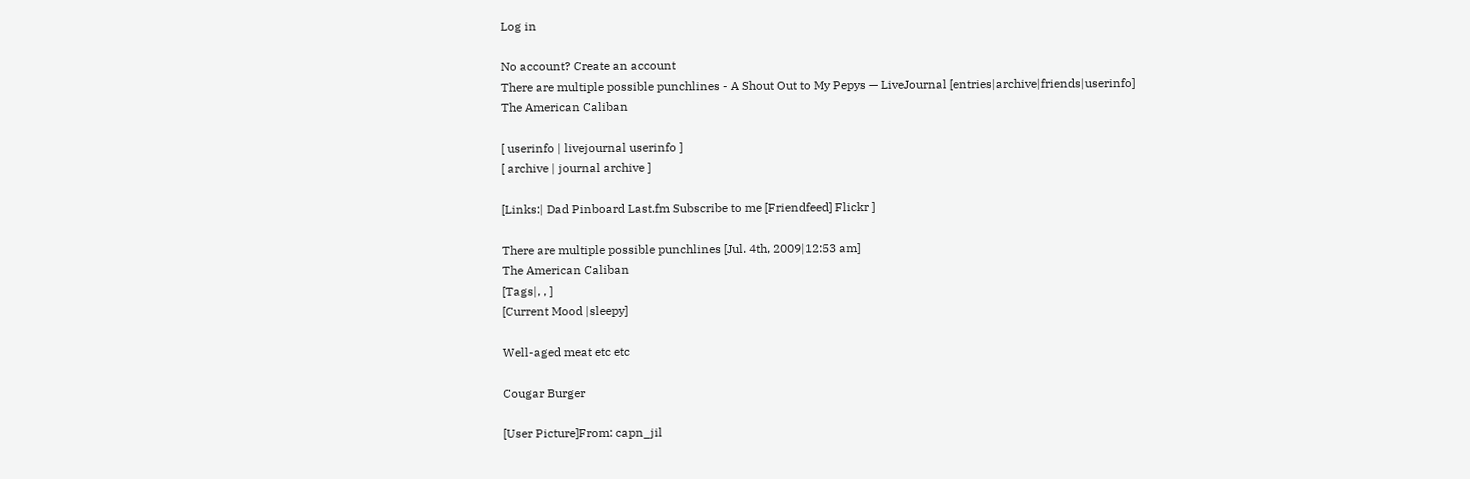Log in

No account? Create an account
There are multiple possible punchlines - A Shout Out to My Pepys — LiveJournal [entries|archive|friends|userinfo]
The American Caliban

[ userinfo | livejournal userinfo ]
[ archive | journal archive ]

[Links:| Dad Pinboard Last.fm Subscribe to me [Friendfeed] Flickr ]

There are multiple possible punchlines [Jul. 4th, 2009|12:53 am]
The American Caliban
[Tags|, , ]
[Current Mood |sleepy]

Well-aged meat etc etc

Cougar Burger

[User Picture]From: capn_jil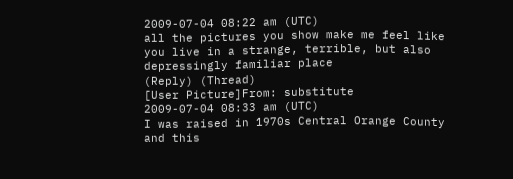2009-07-04 08:22 am (UTC)
all the pictures you show make me feel like you live in a strange, terrible, but also depressingly familiar place
(Reply) (Thread)
[User Picture]From: substitute
2009-07-04 08:33 am (UTC)
I was raised in 1970s Central Orange County and this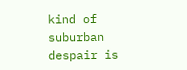kind of suburban despair is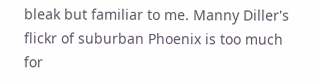bleak but familiar to me. Manny Diller's flickr of suburban Phoenix is too much for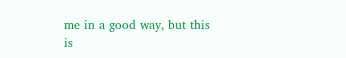me in a good way, but this is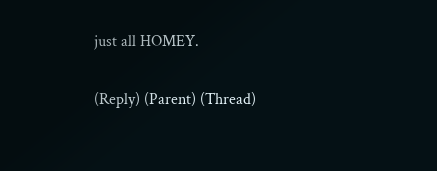just all HOMEY.

(Reply) (Parent) (Thread)